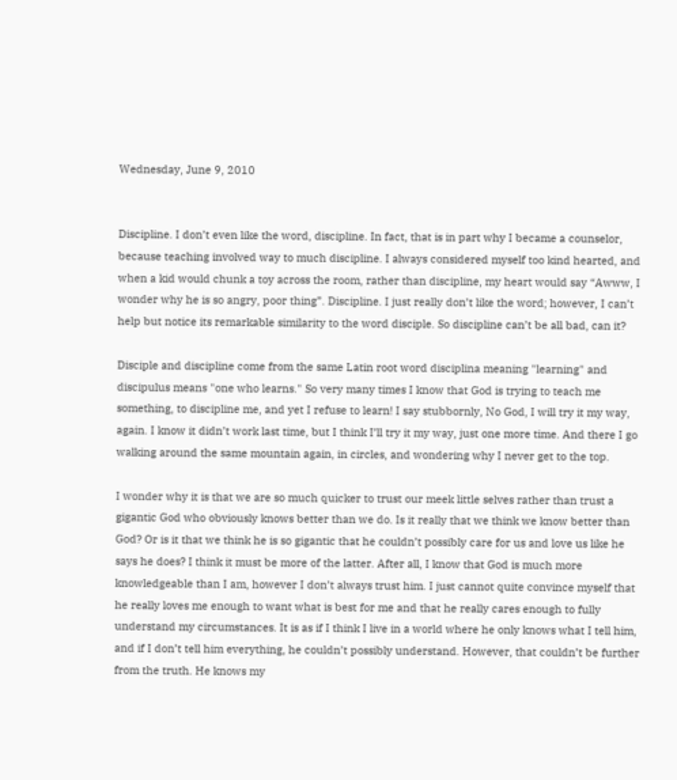Wednesday, June 9, 2010


Discipline. I don’t even like the word, discipline. In fact, that is in part why I became a counselor, because teaching involved way to much discipline. I always considered myself too kind hearted, and when a kid would chunk a toy across the room, rather than discipline, my heart would say “Awww, I wonder why he is so angry, poor thing”. Discipline. I just really don’t like the word; however, I can’t help but notice its remarkable similarity to the word disciple. So discipline can’t be all bad, can it?

Disciple and discipline come from the same Latin root word disciplina meaning "learning" and discipulus means "one who learns." So very many times I know that God is trying to teach me something, to discipline me, and yet I refuse to learn! I say stubbornly, No God, I will try it my way, again. I know it didn’t work last time, but I think I’ll try it my way, just one more time. And there I go walking around the same mountain again, in circles, and wondering why I never get to the top.

I wonder why it is that we are so much quicker to trust our meek little selves rather than trust a gigantic God who obviously knows better than we do. Is it really that we think we know better than God? Or is it that we think he is so gigantic that he couldn’t possibly care for us and love us like he says he does? I think it must be more of the latter. After all, I know that God is much more knowledgeable than I am, however I don’t always trust him. I just cannot quite convince myself that he really loves me enough to want what is best for me and that he really cares enough to fully understand my circumstances. It is as if I think I live in a world where he only knows what I tell him, and if I don’t tell him everything, he couldn’t possibly understand. However, that couldn’t be further from the truth. He knows my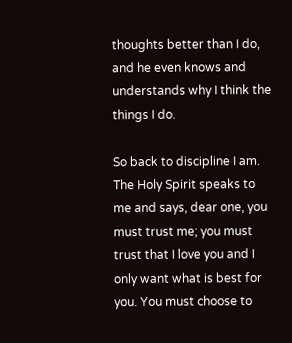thoughts better than I do, and he even knows and understands why I think the things I do.

So back to discipline I am. The Holy Spirit speaks to me and says, dear one, you must trust me; you must trust that I love you and I only want what is best for you. You must choose to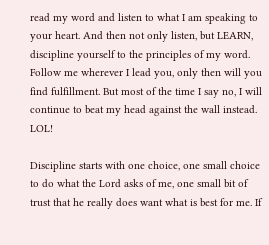read my word and listen to what I am speaking to your heart. And then not only listen, but LEARN, discipline yourself to the principles of my word. Follow me wherever I lead you, only then will you find fulfillment. But most of the time I say no, I will continue to beat my head against the wall instead. LOL!

Discipline starts with one choice, one small choice to do what the Lord asks of me, one small bit of trust that he really does want what is best for me. If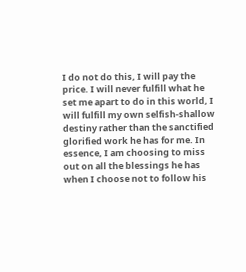I do not do this, I will pay the price. I will never fulfill what he set me apart to do in this world, I will fulfill my own selfish-shallow destiny rather than the sanctified glorified work he has for me. In essence, I am choosing to miss out on all the blessings he has when I choose not to follow his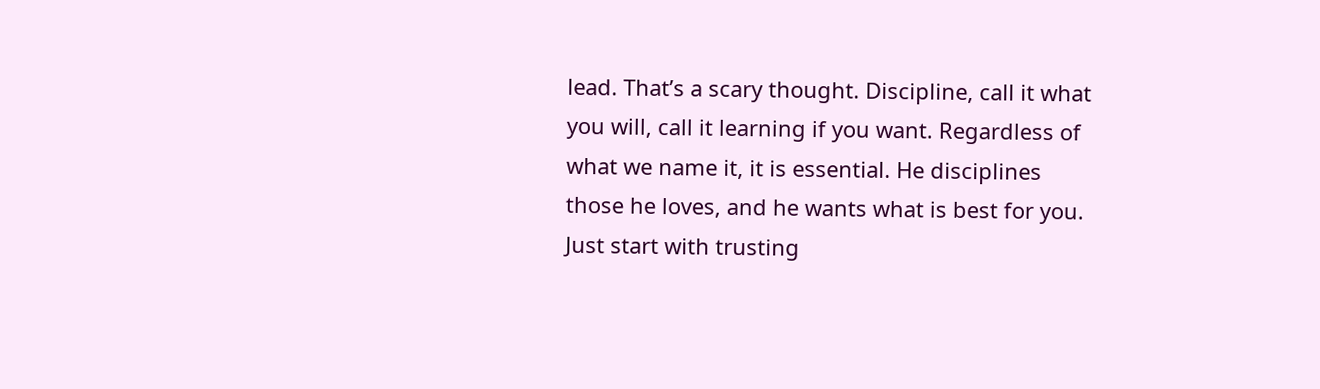lead. That’s a scary thought. Discipline, call it what you will, call it learning if you want. Regardless of what we name it, it is essential. He disciplines those he loves, and he wants what is best for you. Just start with trusting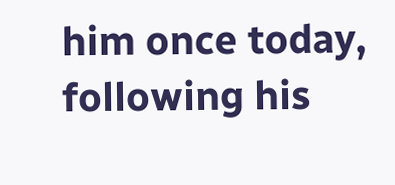him once today, following his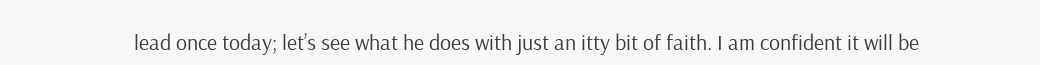lead once today; let’s see what he does with just an itty bit of faith. I am confident it will be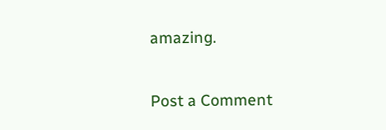amazing.


Post a Comment